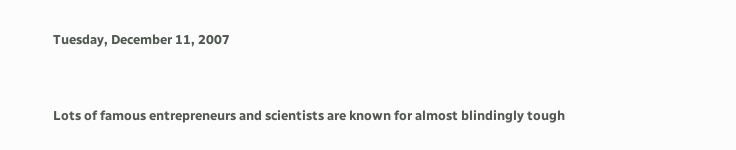Tuesday, December 11, 2007


Lots of famous entrepreneurs and scientists are known for almost blindingly tough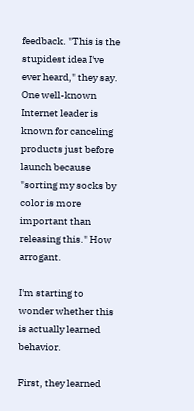feedback. "This is the stupidest idea I've ever heard," they say. One well-known Internet leader is known for canceling products just before launch because "sorting my socks by color is more important than releasing this." How arrogant.

I'm starting to wonder whether this is actually learned behavior.

First, they learned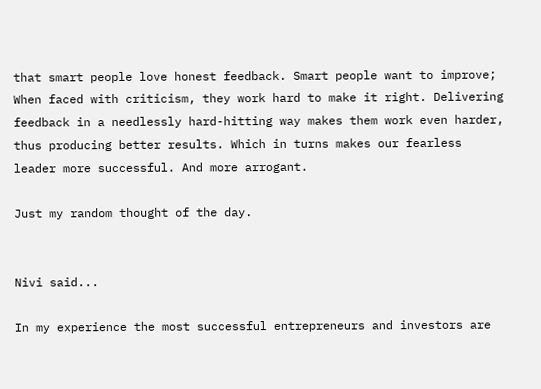that smart people love honest feedback. Smart people want to improve; When faced with criticism, they work hard to make it right. Delivering feedback in a needlessly hard-hitting way makes them work even harder, thus producing better results. Which in turns makes our fearless leader more successful. And more arrogant.

Just my random thought of the day.


Nivi said...

In my experience the most successful entrepreneurs and investors are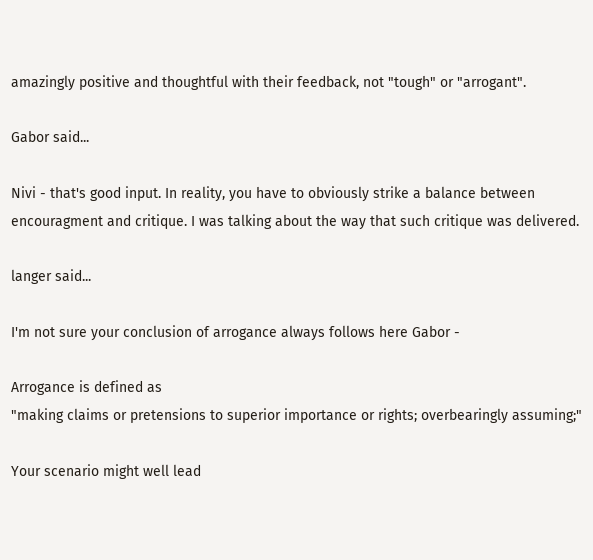amazingly positive and thoughtful with their feedback, not "tough" or "arrogant".

Gabor said...

Nivi - that's good input. In reality, you have to obviously strike a balance between encouragment and critique. I was talking about the way that such critique was delivered.

langer said...

I'm not sure your conclusion of arrogance always follows here Gabor -

Arrogance is defined as
"making claims or pretensions to superior importance or rights; overbearingly assuming;"

Your scenario might well lead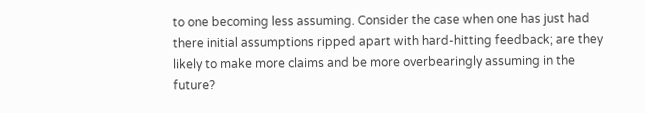to one becoming less assuming. Consider the case when one has just had there initial assumptions ripped apart with hard-hitting feedback; are they likely to make more claims and be more overbearingly assuming in the future?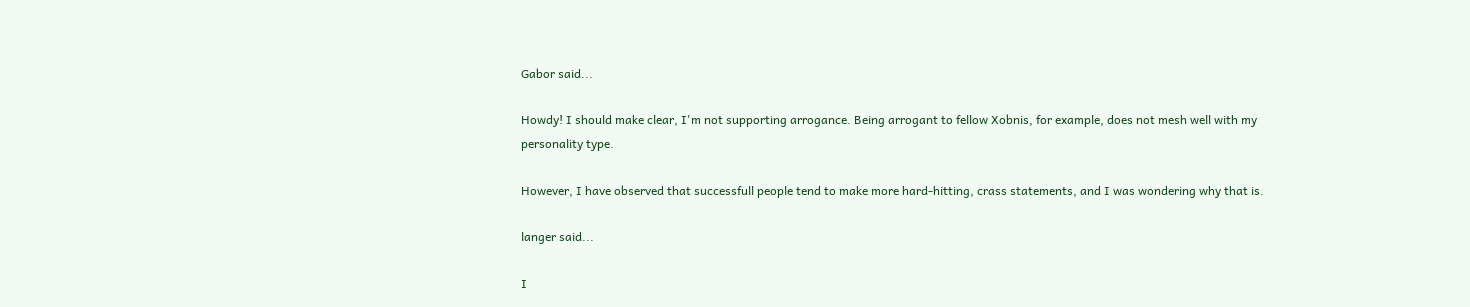Gabor said...

Howdy! I should make clear, I'm not supporting arrogance. Being arrogant to fellow Xobnis, for example, does not mesh well with my personality type.

However, I have observed that successfull people tend to make more hard-hitting, crass statements, and I was wondering why that is.

langer said...

I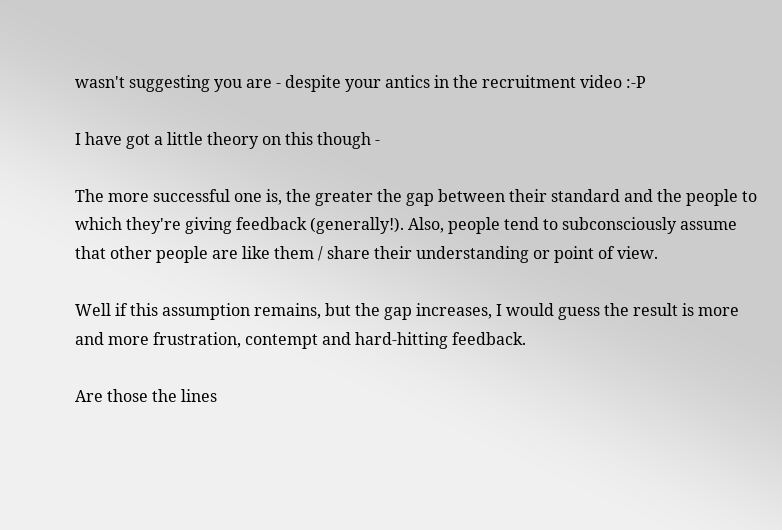wasn't suggesting you are - despite your antics in the recruitment video :-P

I have got a little theory on this though -

The more successful one is, the greater the gap between their standard and the people to which they're giving feedback (generally!). Also, people tend to subconsciously assume that other people are like them / share their understanding or point of view.

Well if this assumption remains, but the gap increases, I would guess the result is more and more frustration, contempt and hard-hitting feedback.

Are those the lines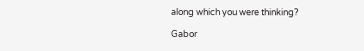along which you were thinking?

Gabor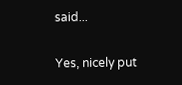said...

Yes, nicely put